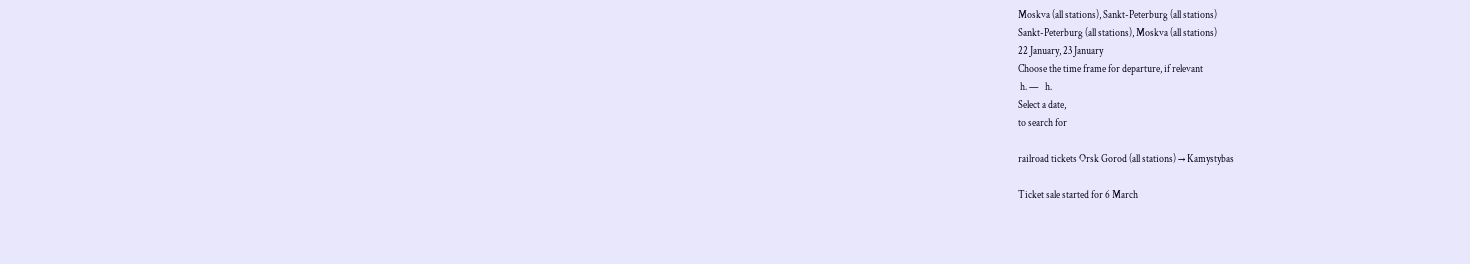Moskva (all stations), Sankt-Peterburg (all stations)
Sankt-Peterburg (all stations), Moskva (all stations)
22 January, 23 January
Choose the time frame for departure, if relevant
 h. —   h.
Select a date,
to search for

railroad tickets Orsk Gorod (all stations) → Kamystybas

Ticket sale started for 6 March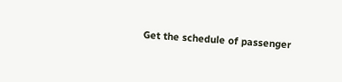Get the schedule of passenger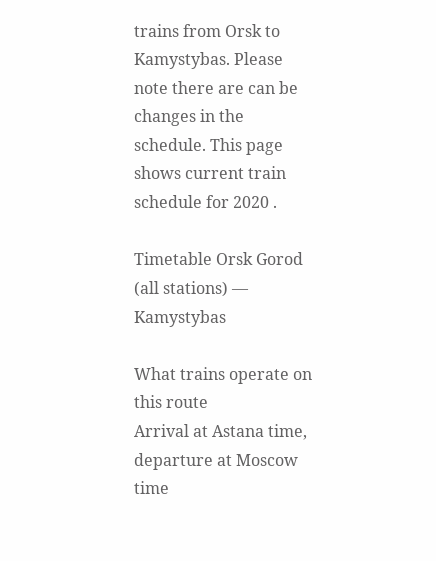trains from Orsk to Kamystybas. Please note there are can be changes in the schedule. This page shows current train schedule for 2020 .

Timetable Orsk Gorod (all stations) — Kamystybas

What trains operate on this route
Arrival at Astana time, departure at Moscow time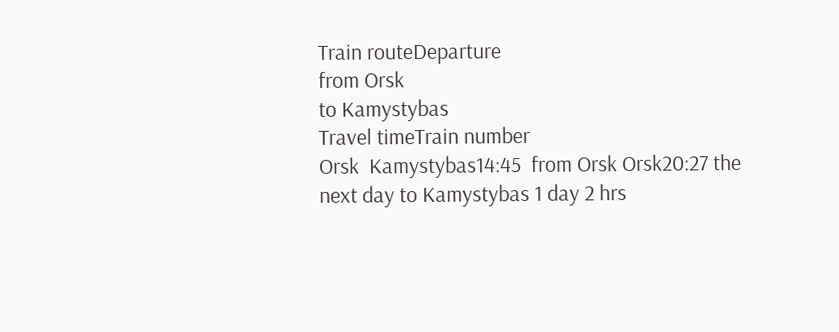Train routeDeparture
from Orsk
to Kamystybas
Travel timeTrain number
Orsk  Kamystybas14:45  from Orsk Orsk20:27 the next day to Kamystybas 1 day 2 hrs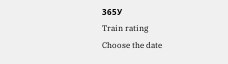365У
Train rating
Choose the date